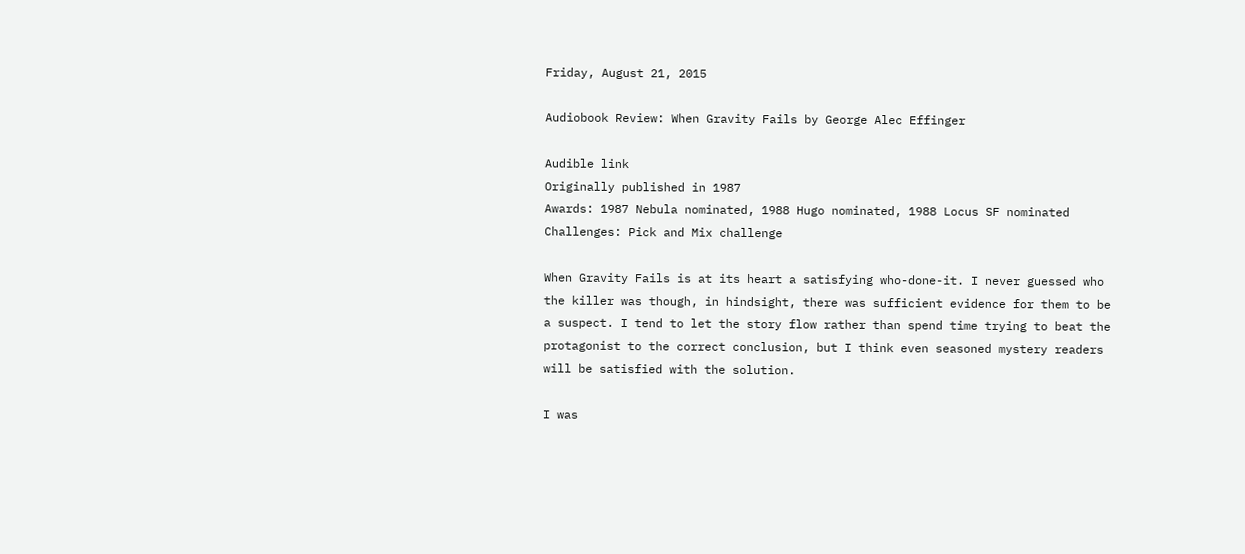Friday, August 21, 2015

Audiobook Review: When Gravity Fails by George Alec Effinger

Audible link
Originally published in 1987
Awards: 1987 Nebula nominated, 1988 Hugo nominated, 1988 Locus SF nominated
Challenges: Pick and Mix challenge

When Gravity Fails is at its heart a satisfying who-done-it. I never guessed who the killer was though, in hindsight, there was sufficient evidence for them to be a suspect. I tend to let the story flow rather than spend time trying to beat the protagonist to the correct conclusion, but I think even seasoned mystery readers will be satisfied with the solution.

I was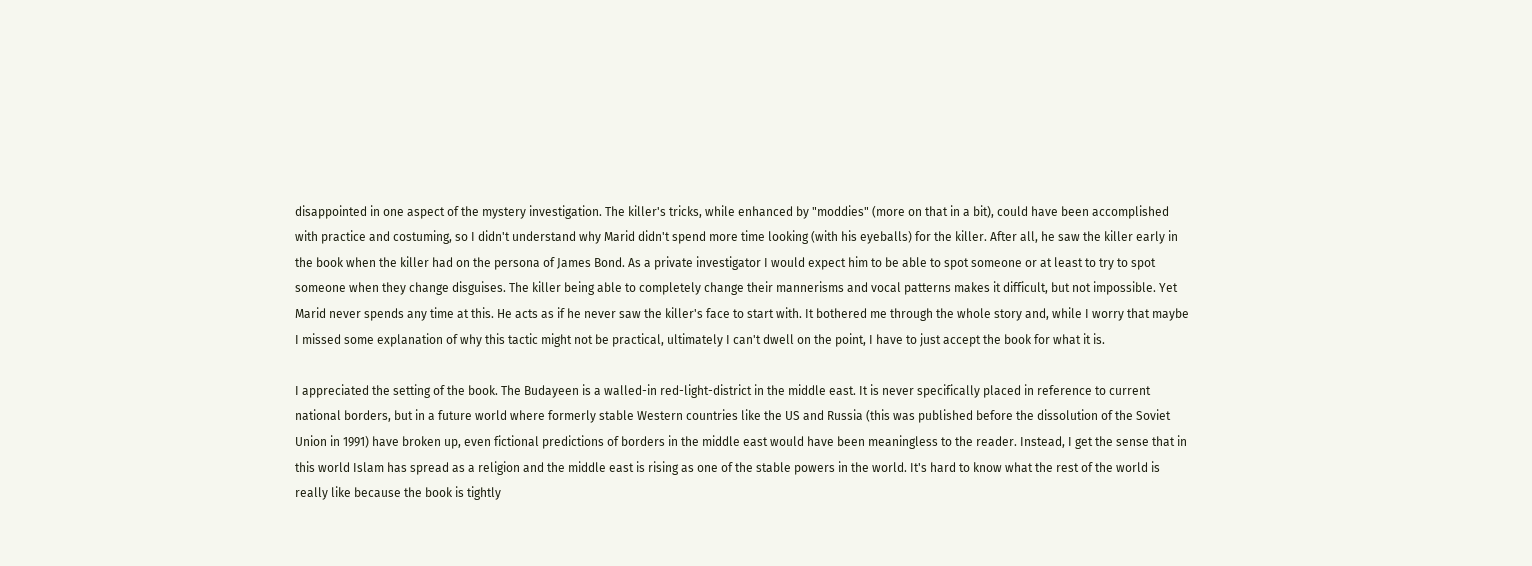disappointed in one aspect of the mystery investigation. The killer's tricks, while enhanced by "moddies" (more on that in a bit), could have been accomplished with practice and costuming, so I didn't understand why Marid didn't spend more time looking (with his eyeballs) for the killer. After all, he saw the killer early in the book when the killer had on the persona of James Bond. As a private investigator I would expect him to be able to spot someone or at least to try to spot someone when they change disguises. The killer being able to completely change their mannerisms and vocal patterns makes it difficult, but not impossible. Yet Marid never spends any time at this. He acts as if he never saw the killer's face to start with. It bothered me through the whole story and, while I worry that maybe I missed some explanation of why this tactic might not be practical, ultimately I can't dwell on the point, I have to just accept the book for what it is.

I appreciated the setting of the book. The Budayeen is a walled-in red-light-district in the middle east. It is never specifically placed in reference to current national borders, but in a future world where formerly stable Western countries like the US and Russia (this was published before the dissolution of the Soviet Union in 1991) have broken up, even fictional predictions of borders in the middle east would have been meaningless to the reader. Instead, I get the sense that in this world Islam has spread as a religion and the middle east is rising as one of the stable powers in the world. It's hard to know what the rest of the world is really like because the book is tightly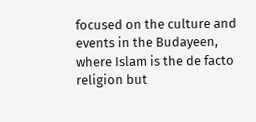focused on the culture and events in the Budayeen, where Islam is the de facto religion but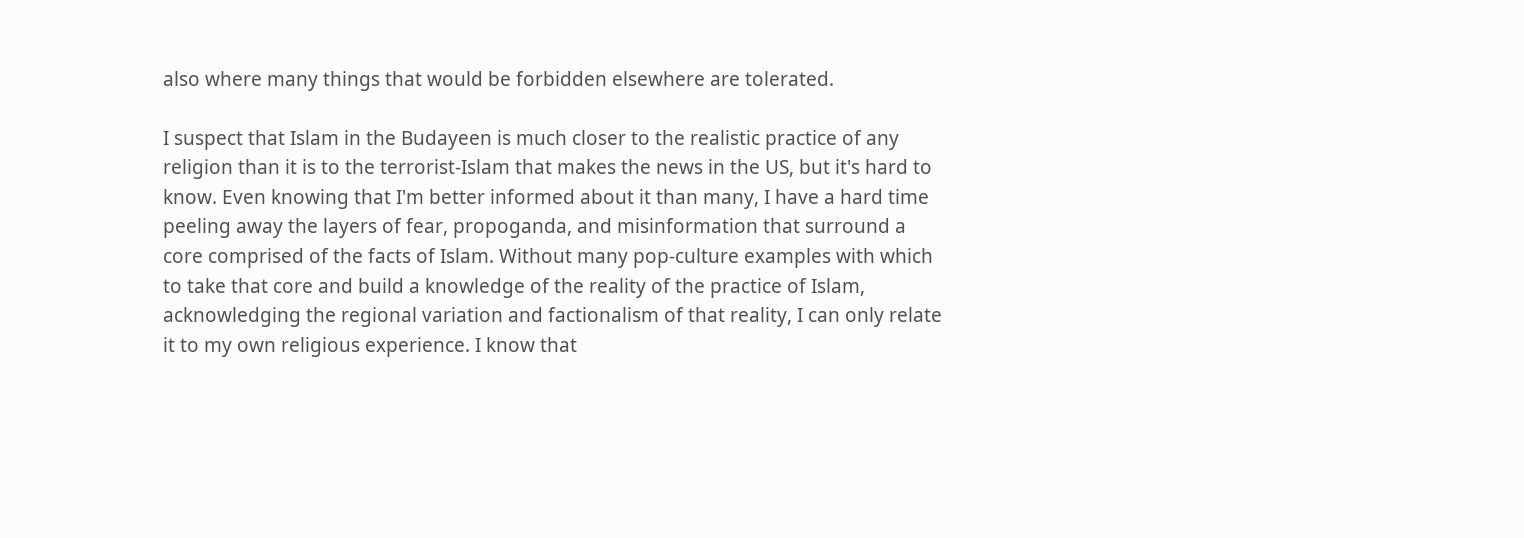also where many things that would be forbidden elsewhere are tolerated.

I suspect that Islam in the Budayeen is much closer to the realistic practice of any religion than it is to the terrorist-Islam that makes the news in the US, but it's hard to know. Even knowing that I'm better informed about it than many, I have a hard time peeling away the layers of fear, propoganda, and misinformation that surround a core comprised of the facts of Islam. Without many pop-culture examples with which to take that core and build a knowledge of the reality of the practice of Islam, acknowledging the regional variation and factionalism of that reality, I can only relate it to my own religious experience. I know that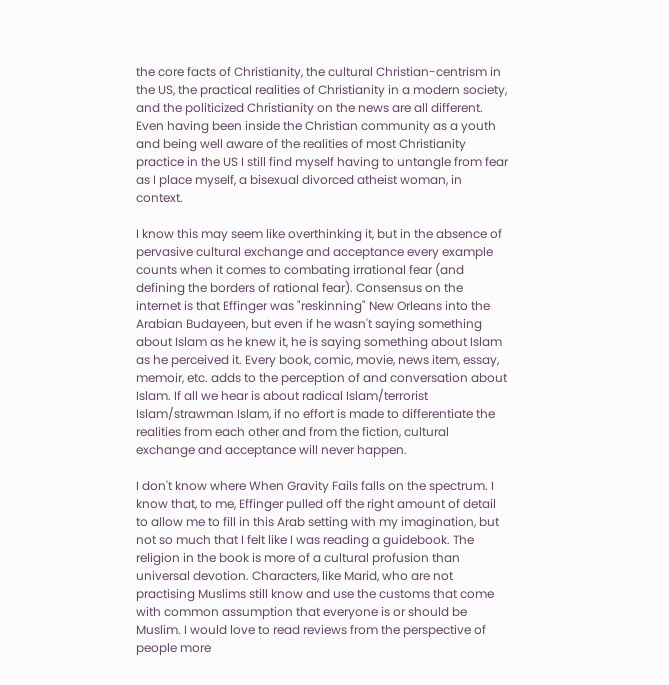the core facts of Christianity, the cultural Christian-centrism in the US, the practical realities of Christianity in a modern society, and the politicized Christianity on the news are all different. Even having been inside the Christian community as a youth and being well aware of the realities of most Christianity practice in the US I still find myself having to untangle from fear as I place myself, a bisexual divorced atheist woman, in context.

I know this may seem like overthinking it, but in the absence of pervasive cultural exchange and acceptance every example counts when it comes to combating irrational fear (and defining the borders of rational fear). Consensus on the internet is that Effinger was "reskinning" New Orleans into the Arabian Budayeen, but even if he wasn't saying something about Islam as he knew it, he is saying something about Islam as he perceived it. Every book, comic, movie, news item, essay, memoir, etc. adds to the perception of and conversation about Islam. If all we hear is about radical Islam/terrorist Islam/strawman Islam, if no effort is made to differentiate the realities from each other and from the fiction, cultural exchange and acceptance will never happen.

I don't know where When Gravity Fails falls on the spectrum. I know that, to me, Effinger pulled off the right amount of detail to allow me to fill in this Arab setting with my imagination, but not so much that I felt like I was reading a guidebook. The religion in the book is more of a cultural profusion than universal devotion. Characters, like Marid, who are not practising Muslims still know and use the customs that come with common assumption that everyone is or should be Muslim. I would love to read reviews from the perspective of people more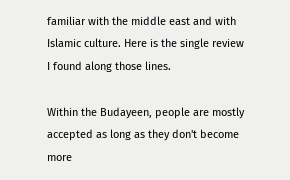familiar with the middle east and with Islamic culture. Here is the single review I found along those lines.

Within the Budayeen, people are mostly accepted as long as they don't become more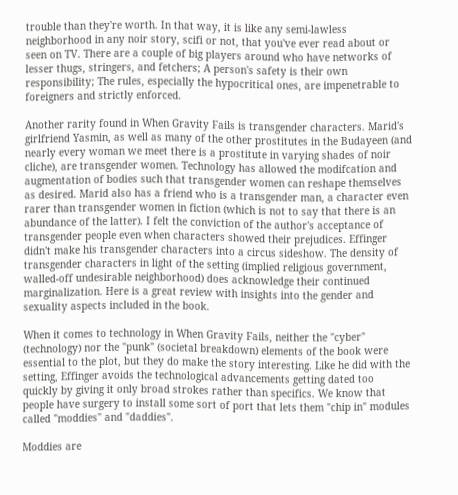trouble than they're worth. In that way, it is like any semi-lawless neighborhood in any noir story, scifi or not, that you've ever read about or seen on TV. There are a couple of big players around who have networks of lesser thugs, stringers, and fetchers; A person's safety is their own responsibility; The rules, especially the hypocritical ones, are impenetrable to foreigners and strictly enforced.

Another rarity found in When Gravity Fails is transgender characters. Marid's girlfriend Yasmin, as well as many of the other prostitutes in the Budayeen (and nearly every woman we meet there is a prostitute in varying shades of noir cliche), are transgender women. Technology has allowed the modifcation and augmentation of bodies such that transgender women can reshape themselves as desired. Marid also has a friend who is a transgender man, a character even rarer than transgender women in fiction (which is not to say that there is an abundance of the latter). I felt the conviction of the author's acceptance of transgender people even when characters showed their prejudices. Effinger didn't make his transgender characters into a circus sideshow. The density of transgender characters in light of the setting (implied religious government, walled-off undesirable neighborhood) does acknowledge their continued marginalization. Here is a great review with insights into the gender and sexuality aspects included in the book.

When it comes to technology in When Gravity Fails, neither the "cyber" (technology) nor the "punk" (societal breakdown) elements of the book were essential to the plot, but they do make the story interesting. Like he did with the setting, Effinger avoids the technological advancements getting dated too quickly by giving it only broad strokes rather than specifics. We know that people have surgery to install some sort of port that lets them "chip in" modules called "moddies" and "daddies".

Moddies are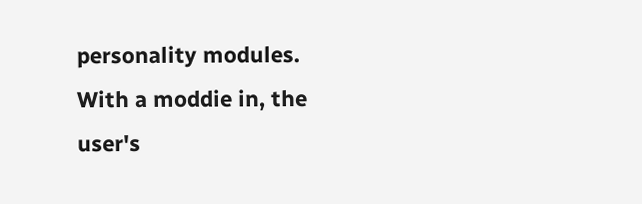personality modules. With a moddie in, the user's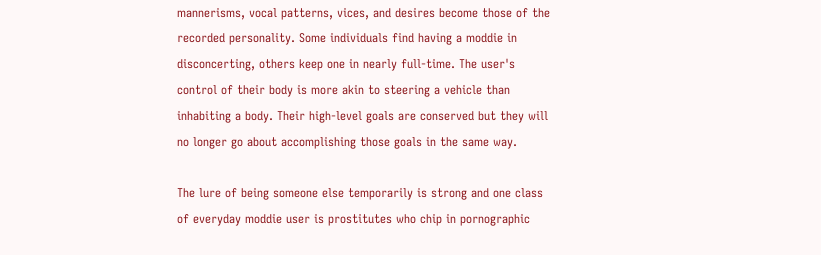mannerisms, vocal patterns, vices, and desires become those of the recorded personality. Some individuals find having a moddie in disconcerting, others keep one in nearly full-time. The user's control of their body is more akin to steering a vehicle than inhabiting a body. Their high-level goals are conserved but they will no longer go about accomplishing those goals in the same way.

The lure of being someone else temporarily is strong and one class of everyday moddie user is prostitutes who chip in pornographic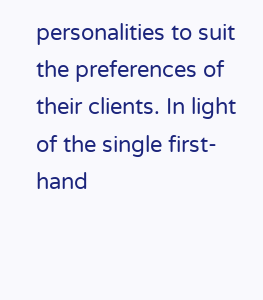personalities to suit the preferences of their clients. In light of the single first-hand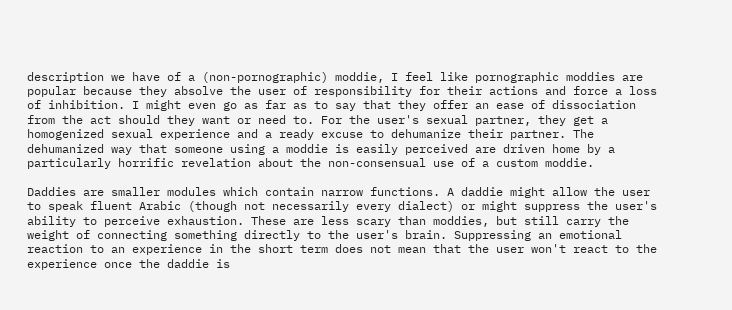description we have of a (non-pornographic) moddie, I feel like pornographic moddies are popular because they absolve the user of responsibility for their actions and force a loss of inhibition. I might even go as far as to say that they offer an ease of dissociation from the act should they want or need to. For the user's sexual partner, they get a homogenized sexual experience and a ready excuse to dehumanize their partner. The dehumanized way that someone using a moddie is easily perceived are driven home by a particularly horrific revelation about the non-consensual use of a custom moddie.

Daddies are smaller modules which contain narrow functions. A daddie might allow the user to speak fluent Arabic (though not necessarily every dialect) or might suppress the user's ability to perceive exhaustion. These are less scary than moddies, but still carry the weight of connecting something directly to the user's brain. Suppressing an emotional reaction to an experience in the short term does not mean that the user won't react to the experience once the daddie is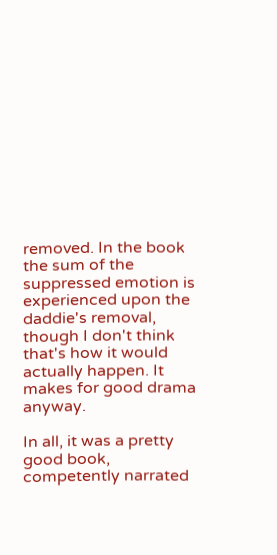removed. In the book the sum of the suppressed emotion is experienced upon the daddie's removal, though I don't think that's how it would actually happen. It makes for good drama anyway.

In all, it was a pretty good book, competently narrated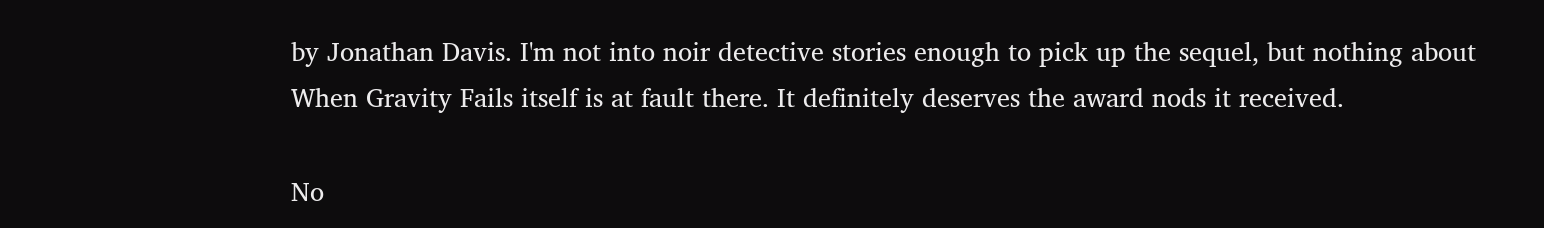by Jonathan Davis. I'm not into noir detective stories enough to pick up the sequel, but nothing about When Gravity Fails itself is at fault there. It definitely deserves the award nods it received.

No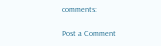comments:

Post a Comment